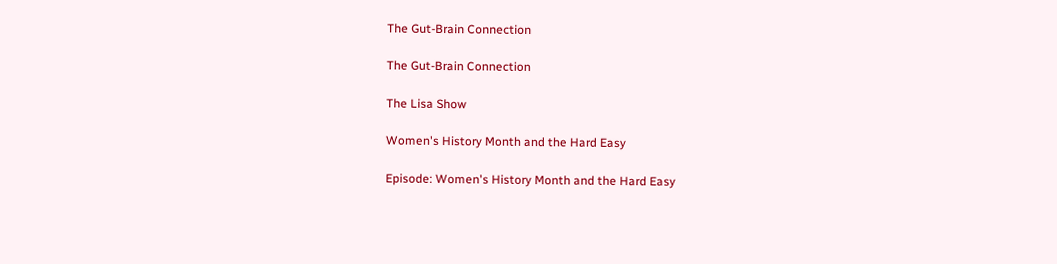The Gut-Brain Connection

The Gut-Brain Connection

The Lisa Show

Women's History Month and the Hard Easy

Episode: Women's History Month and the Hard Easy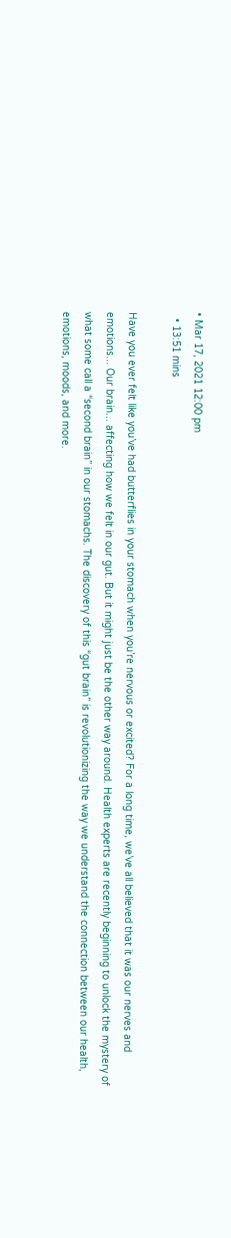• Mar 17, 2021 12:00 pm
  • 13:51 mins

Have you ever felt like you’ve had butterflies in your stomach when you’re nervous or excited? For a long time, we’ve all believed that it was our nerves and emotions... Our brain... affecting how we felt in our gut. But it might just be the other way around. Health experts are recently beginning to unlock the mystery of what some call a “second brain” in our stomachs. The discovery of this “gut brain” is revolutionizing the way we understand the connection between our health, emotions, moods, and more.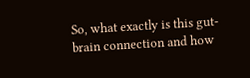So, what exactly is this gut-brain connection and how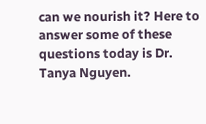can we nourish it? Here to answer some of these questions today is Dr. Tanya Nguyen.